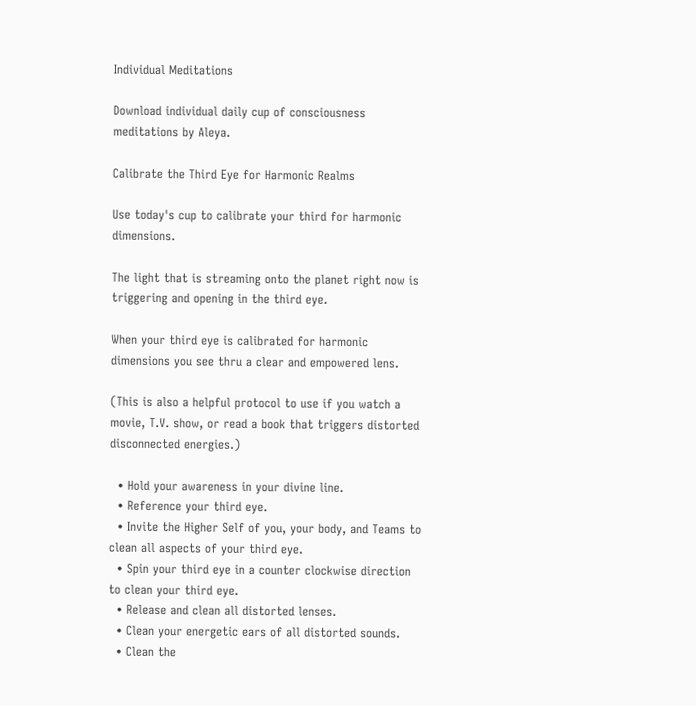Individual Meditations

Download individual daily cup of consciousness meditations by Aleya.

Calibrate the Third Eye for Harmonic Realms

Use today's cup to calibrate your third for harmonic dimensions.

The light that is streaming onto the planet right now is triggering and opening in the third eye.

When your third eye is calibrated for harmonic dimensions you see thru a clear and empowered lens.

(This is also a helpful protocol to use if you watch a movie, T.V. show, or read a book that triggers distorted disconnected energies.)

  • Hold your awareness in your divine line.
  • Reference your third eye.
  • Invite the Higher Self of you, your body, and Teams to clean all aspects of your third eye.
  • Spin your third eye in a counter clockwise direction to clean your third eye.
  • Release and clean all distorted lenses.
  • Clean your energetic ears of all distorted sounds.
  • Clean the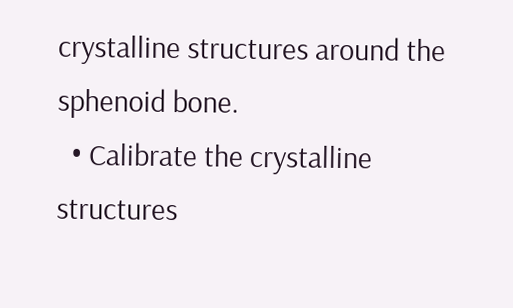crystalline structures around the sphenoid bone.
  • Calibrate the crystalline structures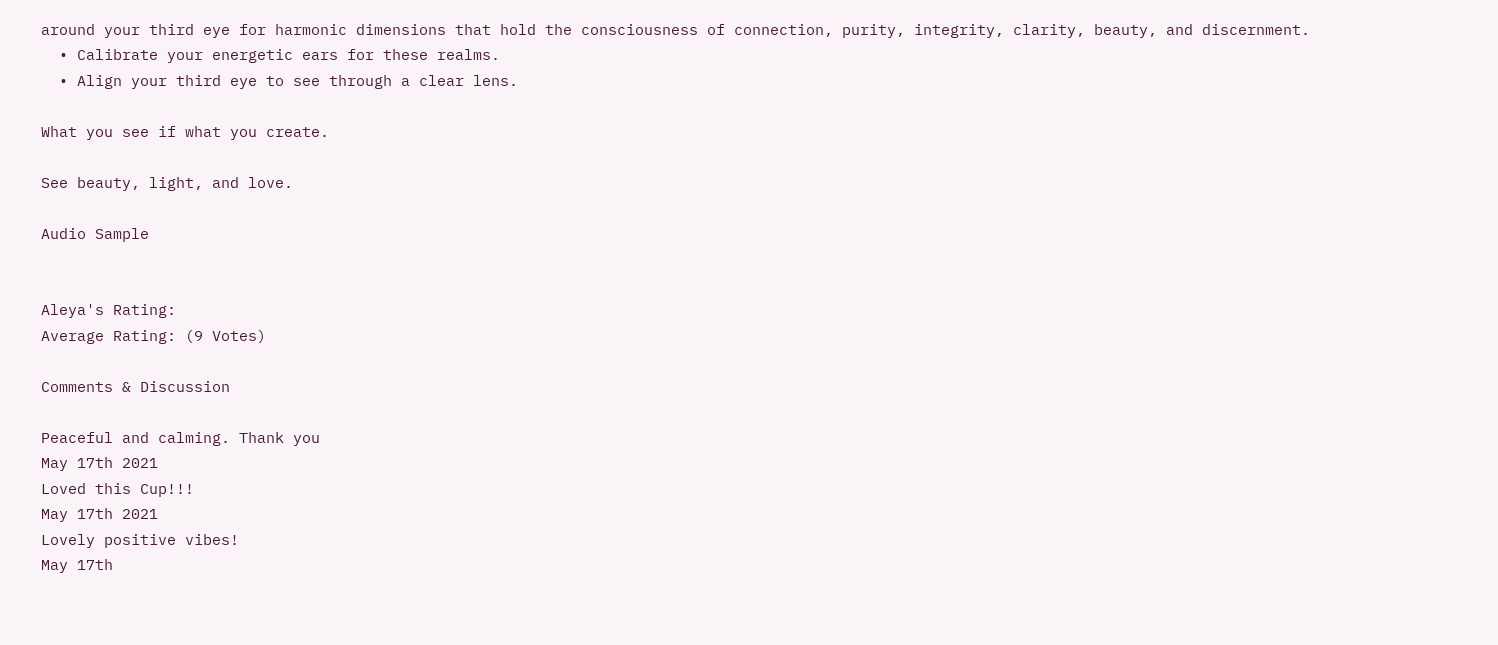around your third eye for harmonic dimensions that hold the consciousness of connection, purity, integrity, clarity, beauty, and discernment.
  • Calibrate your energetic ears for these realms.
  • Align your third eye to see through a clear lens.

What you see if what you create.

See beauty, light, and love.

Audio Sample


Aleya's Rating:
Average Rating: (9 Votes)

Comments & Discussion

Peaceful and calming. Thank you
May 17th 2021
Loved this Cup!!!
May 17th 2021
Lovely positive vibes!
May 17th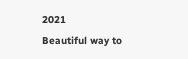2021
Beautiful way to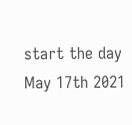start the day
May 17th 2021